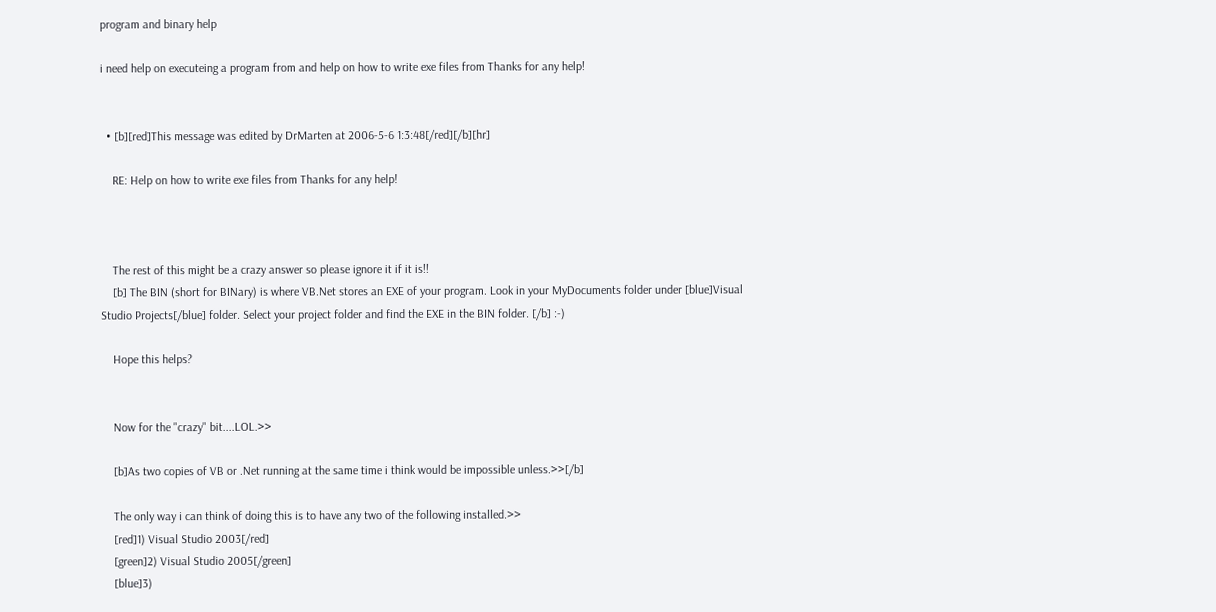program and binary help

i need help on executeing a program from and help on how to write exe files from Thanks for any help!


  • [b][red]This message was edited by DrMarten at 2006-5-6 1:3:48[/red][/b][hr]

    RE: Help on how to write exe files from Thanks for any help!



    The rest of this might be a crazy answer so please ignore it if it is!!
    [b] The BIN (short for BINary) is where VB.Net stores an EXE of your program. Look in your MyDocuments folder under [blue]Visual Studio Projects[/blue] folder. Select your project folder and find the EXE in the BIN folder. [/b] :-)

    Hope this helps?


    Now for the "crazy" bit....LOL.>>

    [b]As two copies of VB or .Net running at the same time i think would be impossible unless.>>[/b]

    The only way i can think of doing this is to have any two of the following installed.>>
    [red]1) Visual Studio 2003[/red]
    [green]2) Visual Studio 2005[/green]
    [blue]3)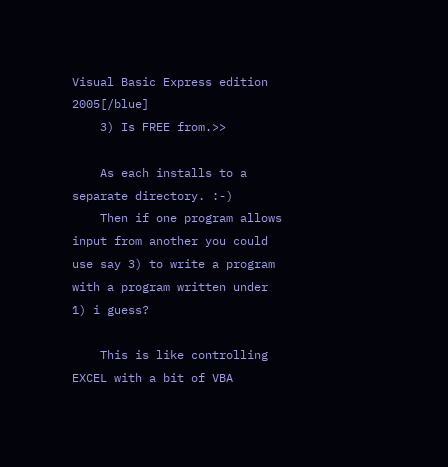Visual Basic Express edition 2005[/blue]
    3) Is FREE from.>>

    As each installs to a separate directory. :-)
    Then if one program allows input from another you could use say 3) to write a program with a program written under 1) i guess?

    This is like controlling EXCEL with a bit of VBA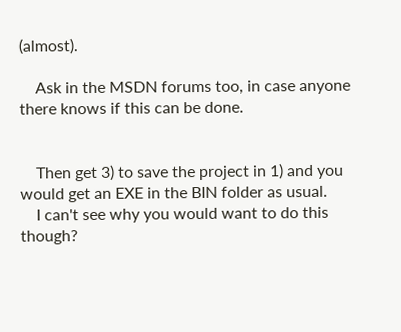(almost).

    Ask in the MSDN forums too, in case anyone there knows if this can be done.


    Then get 3) to save the project in 1) and you would get an EXE in the BIN folder as usual.
    I can't see why you would want to do this though?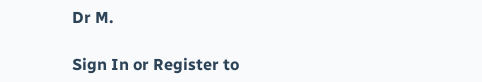Dr M.

Sign In or Register to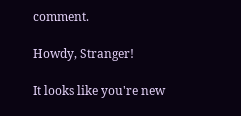comment.

Howdy, Stranger!

It looks like you're new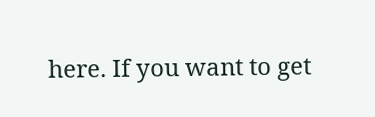here. If you want to get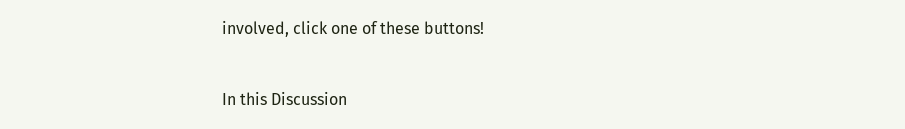involved, click one of these buttons!


In this Discussion